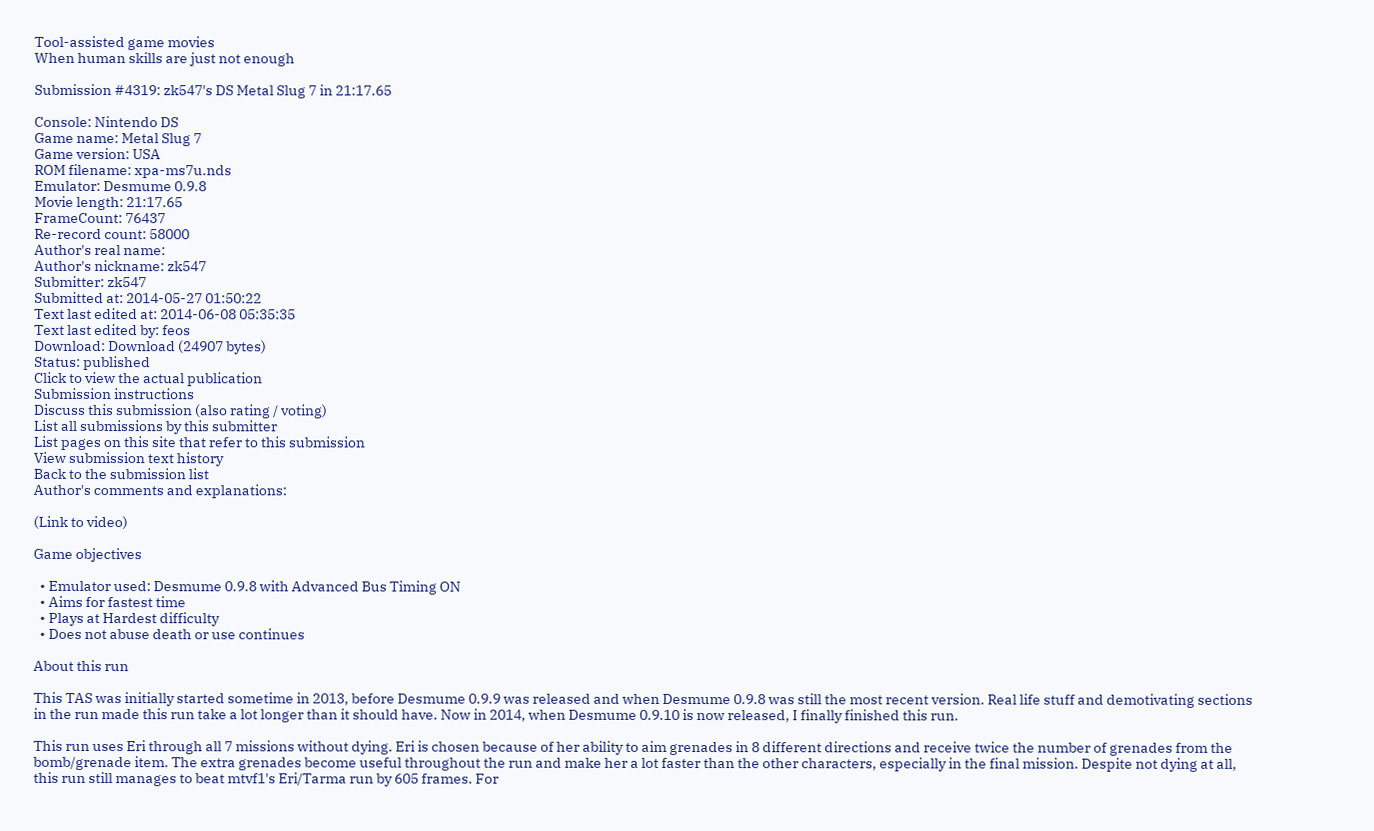Tool-assisted game movies
When human skills are just not enough

Submission #4319: zk547's DS Metal Slug 7 in 21:17.65

Console: Nintendo DS
Game name: Metal Slug 7
Game version: USA
ROM filename: xpa-ms7u.nds
Emulator: Desmume 0.9.8
Movie length: 21:17.65
FrameCount: 76437
Re-record count: 58000
Author's real name:
Author's nickname: zk547
Submitter: zk547
Submitted at: 2014-05-27 01:50:22
Text last edited at: 2014-06-08 05:35:35
Text last edited by: feos
Download: Download (24907 bytes)
Status: published
Click to view the actual publication
Submission instructions
Discuss this submission (also rating / voting)
List all submissions by this submitter
List pages on this site that refer to this submission
View submission text history
Back to the submission list
Author's comments and explanations:

(Link to video)

Game objectives

  • Emulator used: Desmume 0.9.8 with Advanced Bus Timing ON
  • Aims for fastest time
  • Plays at Hardest difficulty
  • Does not abuse death or use continues

About this run

This TAS was initially started sometime in 2013, before Desmume 0.9.9 was released and when Desmume 0.9.8 was still the most recent version. Real life stuff and demotivating sections in the run made this run take a lot longer than it should have. Now in 2014, when Desmume 0.9.10 is now released, I finally finished this run.

This run uses Eri through all 7 missions without dying. Eri is chosen because of her ability to aim grenades in 8 different directions and receive twice the number of grenades from the bomb/grenade item. The extra grenades become useful throughout the run and make her a lot faster than the other characters, especially in the final mission. Despite not dying at all, this run still manages to beat mtvf1's Eri/Tarma run by 605 frames. For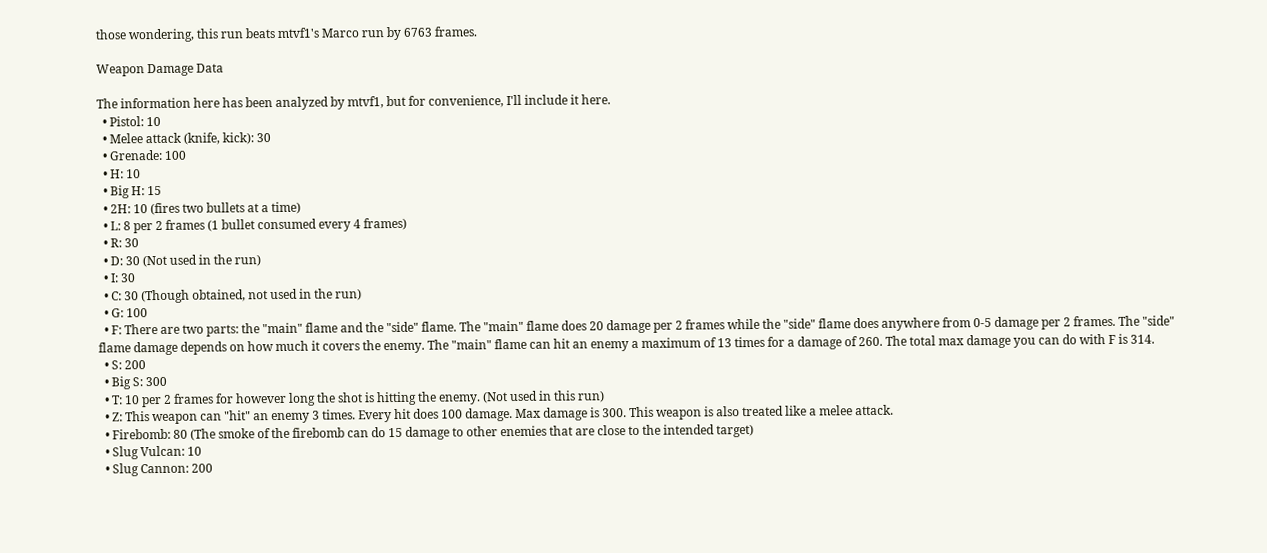those wondering, this run beats mtvf1's Marco run by 6763 frames.

Weapon Damage Data

The information here has been analyzed by mtvf1, but for convenience, I'll include it here.
  • Pistol: 10
  • Melee attack (knife, kick): 30
  • Grenade: 100
  • H: 10
  • Big H: 15
  • 2H: 10 (fires two bullets at a time)
  • L: 8 per 2 frames (1 bullet consumed every 4 frames)
  • R: 30
  • D: 30 (Not used in the run)
  • I: 30
  • C: 30 (Though obtained, not used in the run)
  • G: 100
  • F: There are two parts: the "main" flame and the "side" flame. The "main" flame does 20 damage per 2 frames while the "side" flame does anywhere from 0-5 damage per 2 frames. The "side" flame damage depends on how much it covers the enemy. The "main" flame can hit an enemy a maximum of 13 times for a damage of 260. The total max damage you can do with F is 314.
  • S: 200
  • Big S: 300
  • T: 10 per 2 frames for however long the shot is hitting the enemy. (Not used in this run)
  • Z: This weapon can "hit" an enemy 3 times. Every hit does 100 damage. Max damage is 300. This weapon is also treated like a melee attack.
  • Firebomb: 80 (The smoke of the firebomb can do 15 damage to other enemies that are close to the intended target)
  • Slug Vulcan: 10
  • Slug Cannon: 200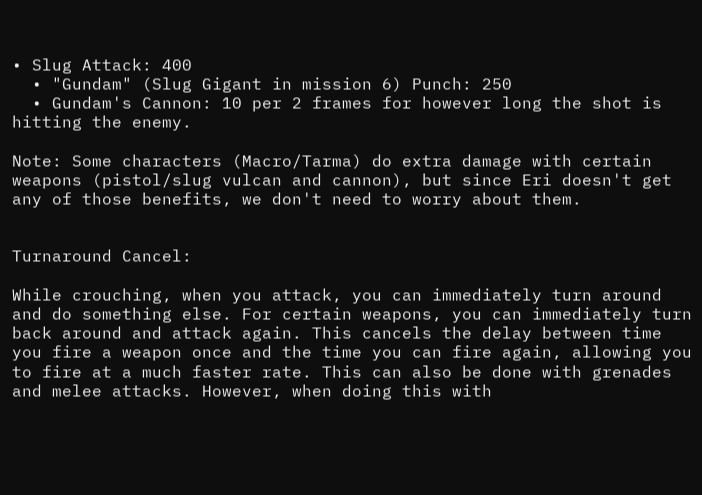• Slug Attack: 400
  • "Gundam" (Slug Gigant in mission 6) Punch: 250
  • Gundam's Cannon: 10 per 2 frames for however long the shot is hitting the enemy.

Note: Some characters (Macro/Tarma) do extra damage with certain weapons (pistol/slug vulcan and cannon), but since Eri doesn't get any of those benefits, we don't need to worry about them.


Turnaround Cancel:

While crouching, when you attack, you can immediately turn around and do something else. For certain weapons, you can immediately turn back around and attack again. This cancels the delay between time you fire a weapon once and the time you can fire again, allowing you to fire at a much faster rate. This can also be done with grenades and melee attacks. However, when doing this with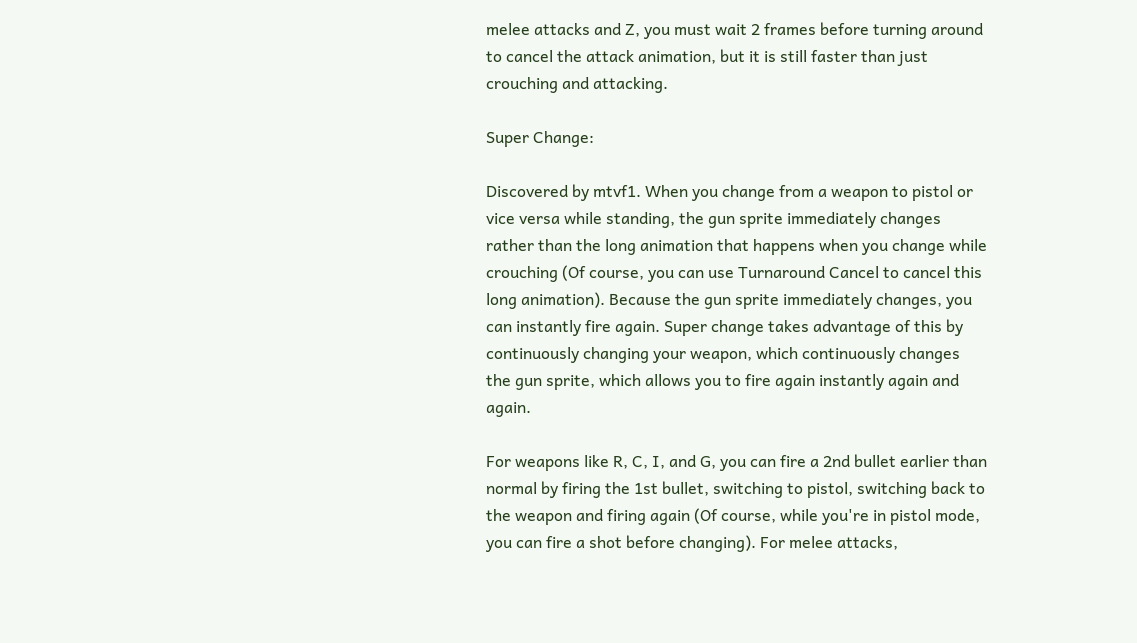melee attacks and Z, you must wait 2 frames before turning around to cancel the attack animation, but it is still faster than just crouching and attacking.

Super Change:

Discovered by mtvf1. When you change from a weapon to pistol or vice versa while standing, the gun sprite immediately changes rather than the long animation that happens when you change while crouching (Of course, you can use Turnaround Cancel to cancel this long animation). Because the gun sprite immediately changes, you can instantly fire again. Super change takes advantage of this by continuously changing your weapon, which continuously changes the gun sprite, which allows you to fire again instantly again and again.

For weapons like R, C, I, and G, you can fire a 2nd bullet earlier than normal by firing the 1st bullet, switching to pistol, switching back to the weapon and firing again (Of course, while you're in pistol mode, you can fire a shot before changing). For melee attacks,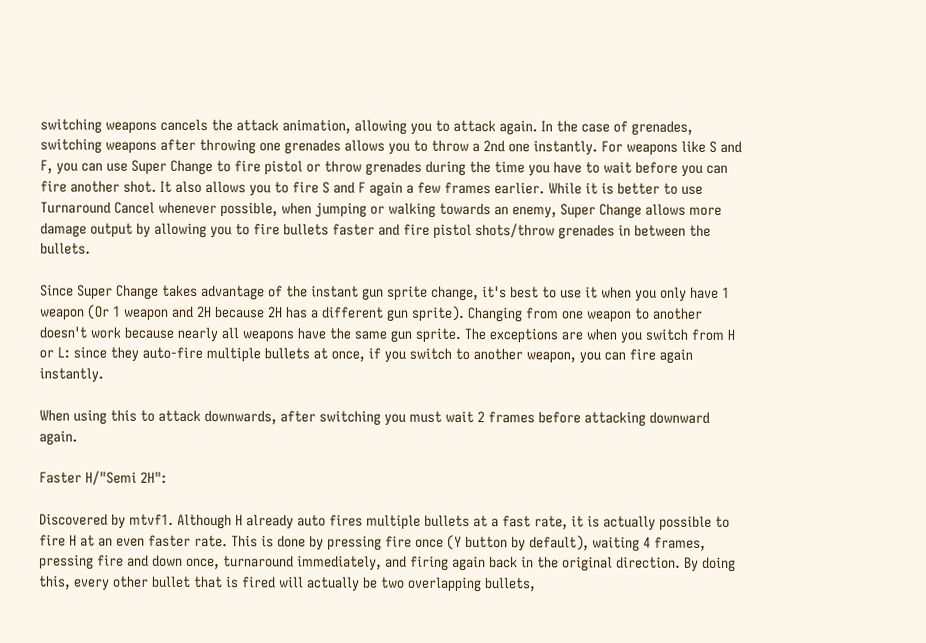switching weapons cancels the attack animation, allowing you to attack again. In the case of grenades, switching weapons after throwing one grenades allows you to throw a 2nd one instantly. For weapons like S and F, you can use Super Change to fire pistol or throw grenades during the time you have to wait before you can fire another shot. It also allows you to fire S and F again a few frames earlier. While it is better to use Turnaround Cancel whenever possible, when jumping or walking towards an enemy, Super Change allows more damage output by allowing you to fire bullets faster and fire pistol shots/throw grenades in between the bullets.

Since Super Change takes advantage of the instant gun sprite change, it's best to use it when you only have 1 weapon (Or 1 weapon and 2H because 2H has a different gun sprite). Changing from one weapon to another doesn't work because nearly all weapons have the same gun sprite. The exceptions are when you switch from H or L: since they auto-fire multiple bullets at once, if you switch to another weapon, you can fire again instantly.

When using this to attack downwards, after switching you must wait 2 frames before attacking downward again.

Faster H/"Semi 2H":

Discovered by mtvf1. Although H already auto fires multiple bullets at a fast rate, it is actually possible to fire H at an even faster rate. This is done by pressing fire once (Y button by default), waiting 4 frames, pressing fire and down once, turnaround immediately, and firing again back in the original direction. By doing this, every other bullet that is fired will actually be two overlapping bullets,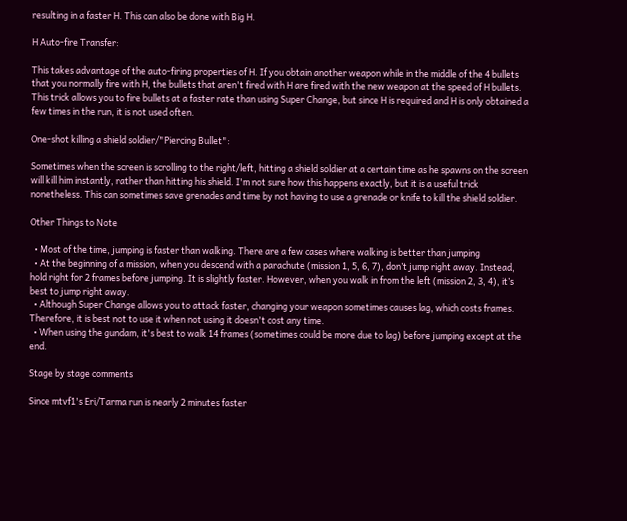resulting in a faster H. This can also be done with Big H.

H Auto-fire Transfer:

This takes advantage of the auto-firing properties of H. If you obtain another weapon while in the middle of the 4 bullets that you normally fire with H, the bullets that aren't fired with H are fired with the new weapon at the speed of H bullets. This trick allows you to fire bullets at a faster rate than using Super Change, but since H is required and H is only obtained a few times in the run, it is not used often.

One-shot killing a shield soldier/"Piercing Bullet":

Sometimes when the screen is scrolling to the right/left, hitting a shield soldier at a certain time as he spawns on the screen will kill him instantly, rather than hitting his shield. I'm not sure how this happens exactly, but it is a useful trick nonetheless. This can sometimes save grenades and time by not having to use a grenade or knife to kill the shield soldier.

Other Things to Note

  • Most of the time, jumping is faster than walking. There are a few cases where walking is better than jumping
  • At the beginning of a mission, when you descend with a parachute (mission 1, 5, 6, 7), don’t jump right away. Instead, hold right for 2 frames before jumping. It is slightly faster. However, when you walk in from the left (mission 2, 3, 4), it’s best to jump right away.
  • Although Super Change allows you to attack faster, changing your weapon sometimes causes lag, which costs frames. Therefore, it is best not to use it when not using it doesn't cost any time.
  • When using the gundam, it's best to walk 14 frames (sometimes could be more due to lag) before jumping except at the end.

Stage by stage comments

Since mtvf1's Eri/Tarma run is nearly 2 minutes faster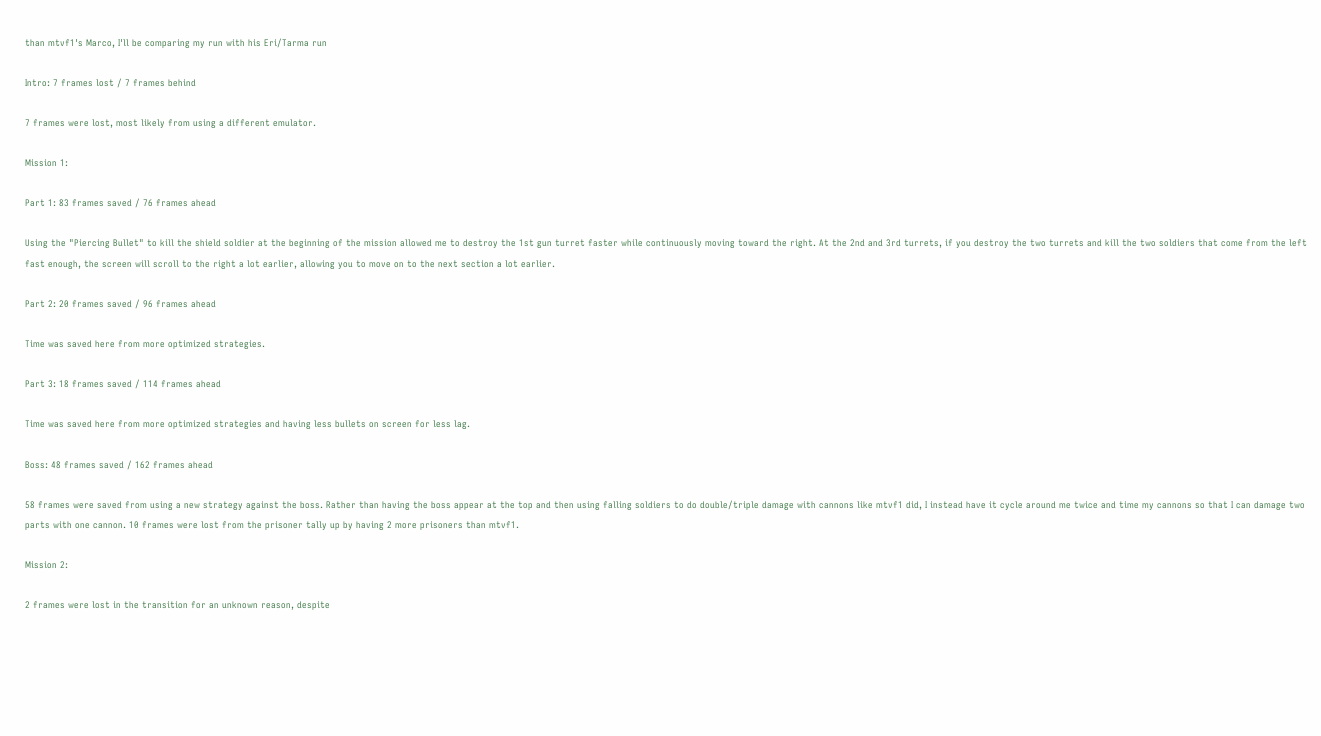than mtvf1's Marco, I'll be comparing my run with his Eri/Tarma run

Intro: 7 frames lost / 7 frames behind

7 frames were lost, most likely from using a different emulator.

Mission 1:

Part 1: 83 frames saved / 76 frames ahead

Using the "Piercing Bullet" to kill the shield soldier at the beginning of the mission allowed me to destroy the 1st gun turret faster while continuously moving toward the right. At the 2nd and 3rd turrets, if you destroy the two turrets and kill the two soldiers that come from the left fast enough, the screen will scroll to the right a lot earlier, allowing you to move on to the next section a lot earlier.

Part 2: 20 frames saved / 96 frames ahead

Time was saved here from more optimized strategies.

Part 3: 18 frames saved / 114 frames ahead

Time was saved here from more optimized strategies and having less bullets on screen for less lag.

Boss: 48 frames saved / 162 frames ahead

58 frames were saved from using a new strategy against the boss. Rather than having the boss appear at the top and then using falling soldiers to do double/triple damage with cannons like mtvf1 did, I instead have it cycle around me twice and time my cannons so that I can damage two parts with one cannon. 10 frames were lost from the prisoner tally up by having 2 more prisoners than mtvf1.

Mission 2:

2 frames were lost in the transition for an unknown reason, despite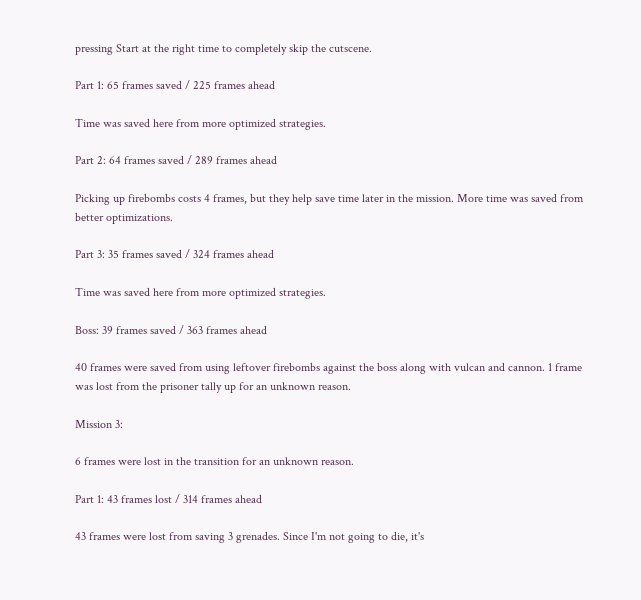pressing Start at the right time to completely skip the cutscene.

Part 1: 65 frames saved / 225 frames ahead

Time was saved here from more optimized strategies.

Part 2: 64 frames saved / 289 frames ahead

Picking up firebombs costs 4 frames, but they help save time later in the mission. More time was saved from better optimizations.

Part 3: 35 frames saved / 324 frames ahead

Time was saved here from more optimized strategies.

Boss: 39 frames saved / 363 frames ahead

40 frames were saved from using leftover firebombs against the boss along with vulcan and cannon. 1 frame was lost from the prisoner tally up for an unknown reason.

Mission 3:

6 frames were lost in the transition for an unknown reason.

Part 1: 43 frames lost / 314 frames ahead

43 frames were lost from saving 3 grenades. Since I'm not going to die, it's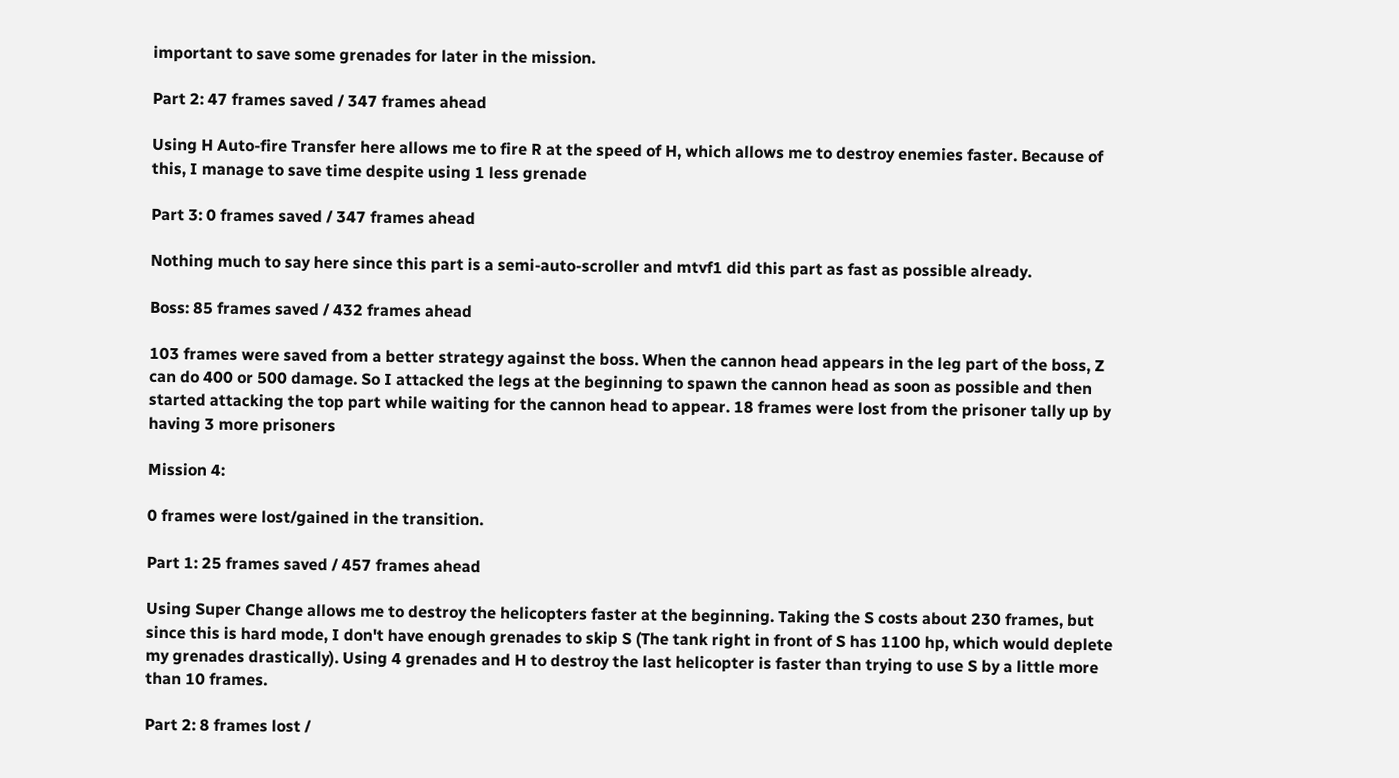important to save some grenades for later in the mission.

Part 2: 47 frames saved / 347 frames ahead

Using H Auto-fire Transfer here allows me to fire R at the speed of H, which allows me to destroy enemies faster. Because of this, I manage to save time despite using 1 less grenade

Part 3: 0 frames saved / 347 frames ahead

Nothing much to say here since this part is a semi-auto-scroller and mtvf1 did this part as fast as possible already.

Boss: 85 frames saved / 432 frames ahead

103 frames were saved from a better strategy against the boss. When the cannon head appears in the leg part of the boss, Z can do 400 or 500 damage. So I attacked the legs at the beginning to spawn the cannon head as soon as possible and then started attacking the top part while waiting for the cannon head to appear. 18 frames were lost from the prisoner tally up by having 3 more prisoners

Mission 4:

0 frames were lost/gained in the transition.

Part 1: 25 frames saved / 457 frames ahead

Using Super Change allows me to destroy the helicopters faster at the beginning. Taking the S costs about 230 frames, but since this is hard mode, I don't have enough grenades to skip S (The tank right in front of S has 1100 hp, which would deplete my grenades drastically). Using 4 grenades and H to destroy the last helicopter is faster than trying to use S by a little more than 10 frames.

Part 2: 8 frames lost /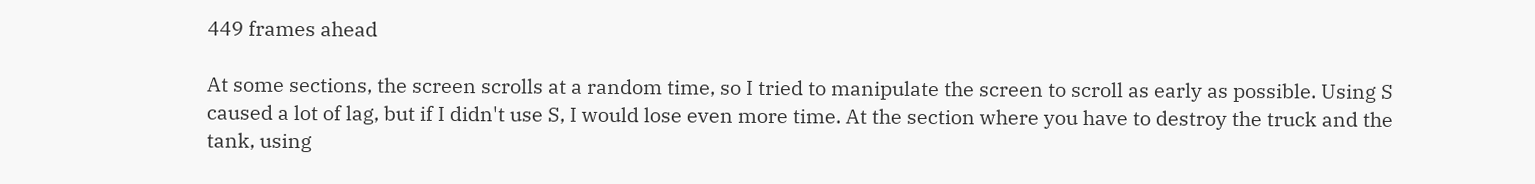449 frames ahead

At some sections, the screen scrolls at a random time, so I tried to manipulate the screen to scroll as early as possible. Using S caused a lot of lag, but if I didn't use S, I would lose even more time. At the section where you have to destroy the truck and the tank, using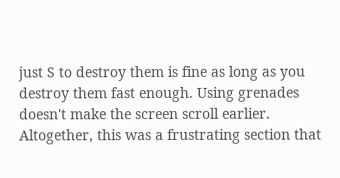just S to destroy them is fine as long as you destroy them fast enough. Using grenades doesn't make the screen scroll earlier. Altogether, this was a frustrating section that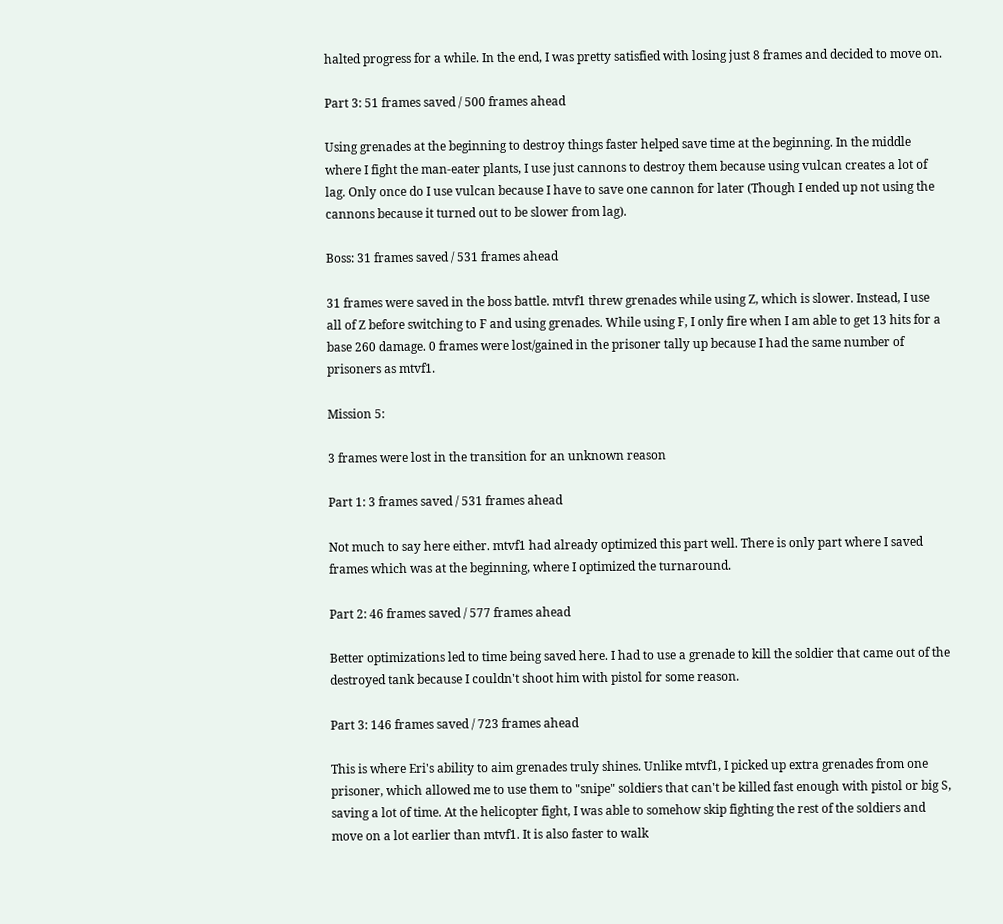halted progress for a while. In the end, I was pretty satisfied with losing just 8 frames and decided to move on.

Part 3: 51 frames saved / 500 frames ahead

Using grenades at the beginning to destroy things faster helped save time at the beginning. In the middle where I fight the man-eater plants, I use just cannons to destroy them because using vulcan creates a lot of lag. Only once do I use vulcan because I have to save one cannon for later (Though I ended up not using the cannons because it turned out to be slower from lag).

Boss: 31 frames saved / 531 frames ahead

31 frames were saved in the boss battle. mtvf1 threw grenades while using Z, which is slower. Instead, I use all of Z before switching to F and using grenades. While using F, I only fire when I am able to get 13 hits for a base 260 damage. 0 frames were lost/gained in the prisoner tally up because I had the same number of prisoners as mtvf1.

Mission 5:

3 frames were lost in the transition for an unknown reason

Part 1: 3 frames saved / 531 frames ahead

Not much to say here either. mtvf1 had already optimized this part well. There is only part where I saved frames which was at the beginning, where I optimized the turnaround.

Part 2: 46 frames saved / 577 frames ahead

Better optimizations led to time being saved here. I had to use a grenade to kill the soldier that came out of the destroyed tank because I couldn't shoot him with pistol for some reason.

Part 3: 146 frames saved / 723 frames ahead

This is where Eri's ability to aim grenades truly shines. Unlike mtvf1, I picked up extra grenades from one prisoner, which allowed me to use them to "snipe" soldiers that can't be killed fast enough with pistol or big S, saving a lot of time. At the helicopter fight, I was able to somehow skip fighting the rest of the soldiers and move on a lot earlier than mtvf1. It is also faster to walk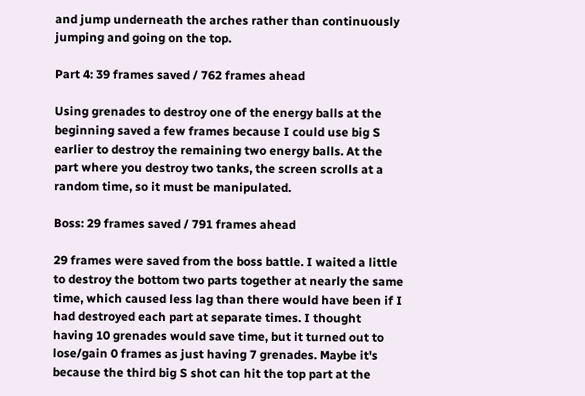and jump underneath the arches rather than continuously jumping and going on the top.

Part 4: 39 frames saved / 762 frames ahead

Using grenades to destroy one of the energy balls at the beginning saved a few frames because I could use big S earlier to destroy the remaining two energy balls. At the part where you destroy two tanks, the screen scrolls at a random time, so it must be manipulated.

Boss: 29 frames saved / 791 frames ahead

29 frames were saved from the boss battle. I waited a little to destroy the bottom two parts together at nearly the same time, which caused less lag than there would have been if I had destroyed each part at separate times. I thought having 10 grenades would save time, but it turned out to lose/gain 0 frames as just having 7 grenades. Maybe it's because the third big S shot can hit the top part at the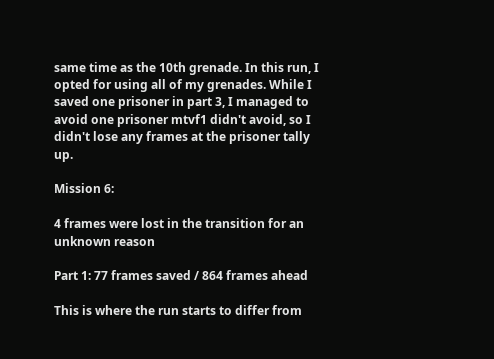same time as the 10th grenade. In this run, I opted for using all of my grenades. While I saved one prisoner in part 3, I managed to avoid one prisoner mtvf1 didn't avoid, so I didn't lose any frames at the prisoner tally up.

Mission 6:

4 frames were lost in the transition for an unknown reason

Part 1: 77 frames saved / 864 frames ahead

This is where the run starts to differ from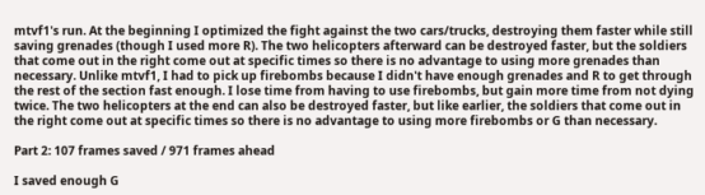mtvf1's run. At the beginning I optimized the fight against the two cars/trucks, destroying them faster while still saving grenades (though I used more R). The two helicopters afterward can be destroyed faster, but the soldiers that come out in the right come out at specific times so there is no advantage to using more grenades than necessary. Unlike mtvf1, I had to pick up firebombs because I didn't have enough grenades and R to get through the rest of the section fast enough. I lose time from having to use firebombs, but gain more time from not dying twice. The two helicopters at the end can also be destroyed faster, but like earlier, the soldiers that come out in the right come out at specific times so there is no advantage to using more firebombs or G than necessary.

Part 2: 107 frames saved / 971 frames ahead

I saved enough G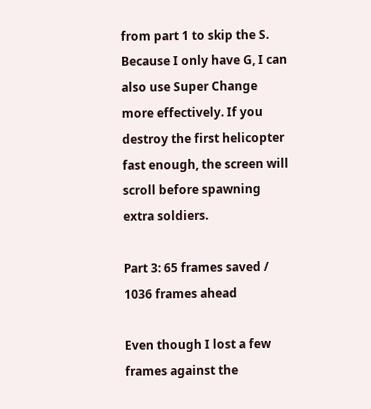from part 1 to skip the S. Because I only have G, I can also use Super Change more effectively. If you destroy the first helicopter fast enough, the screen will scroll before spawning extra soldiers.

Part 3: 65 frames saved / 1036 frames ahead

Even though I lost a few frames against the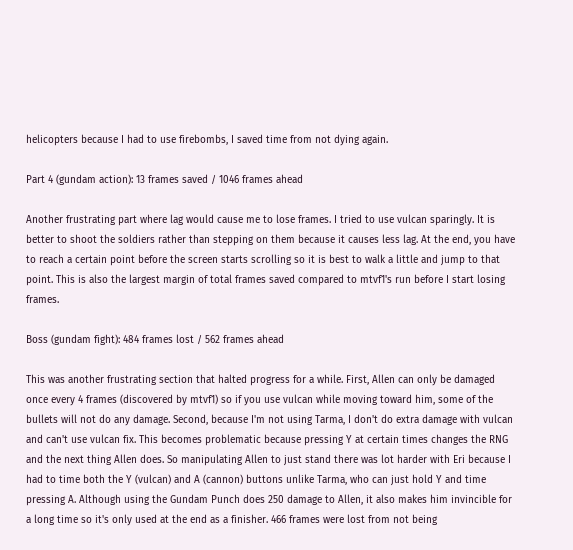helicopters because I had to use firebombs, I saved time from not dying again.

Part 4 (gundam action): 13 frames saved / 1046 frames ahead

Another frustrating part where lag would cause me to lose frames. I tried to use vulcan sparingly. It is better to shoot the soldiers rather than stepping on them because it causes less lag. At the end, you have to reach a certain point before the screen starts scrolling so it is best to walk a little and jump to that point. This is also the largest margin of total frames saved compared to mtvf1's run before I start losing frames.

Boss (gundam fight): 484 frames lost / 562 frames ahead

This was another frustrating section that halted progress for a while. First, Allen can only be damaged once every 4 frames (discovered by mtvf1) so if you use vulcan while moving toward him, some of the bullets will not do any damage. Second, because I'm not using Tarma, I don't do extra damage with vulcan and can't use vulcan fix. This becomes problematic because pressing Y at certain times changes the RNG and the next thing Allen does. So manipulating Allen to just stand there was lot harder with Eri because I had to time both the Y (vulcan) and A (cannon) buttons unlike Tarma, who can just hold Y and time pressing A. Although using the Gundam Punch does 250 damage to Allen, it also makes him invincible for a long time so it's only used at the end as a finisher. 466 frames were lost from not being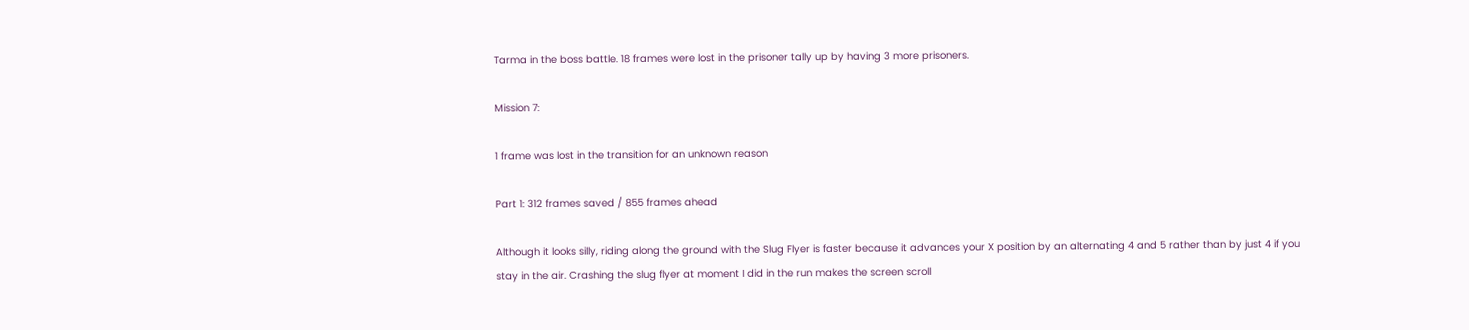Tarma in the boss battle. 18 frames were lost in the prisoner tally up by having 3 more prisoners.

Mission 7:

1 frame was lost in the transition for an unknown reason

Part 1: 312 frames saved / 855 frames ahead

Although it looks silly, riding along the ground with the Slug Flyer is faster because it advances your X position by an alternating 4 and 5 rather than by just 4 if you stay in the air. Crashing the slug flyer at moment I did in the run makes the screen scroll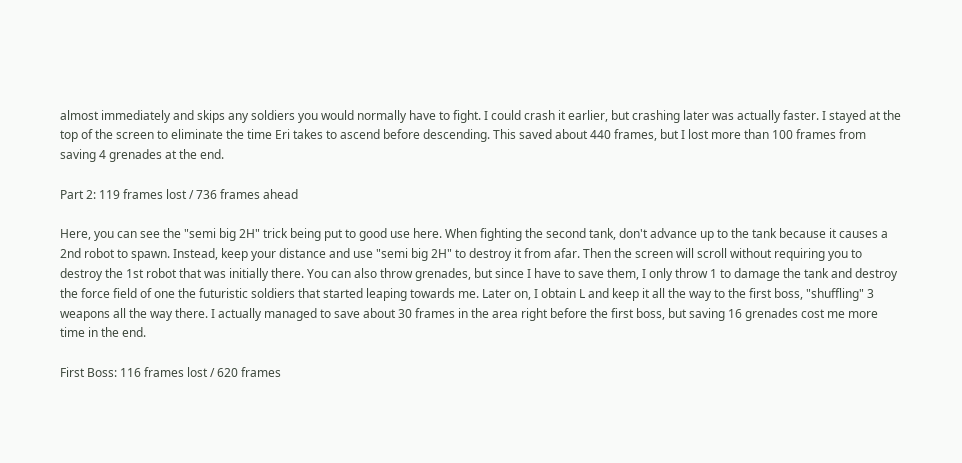almost immediately and skips any soldiers you would normally have to fight. I could crash it earlier, but crashing later was actually faster. I stayed at the top of the screen to eliminate the time Eri takes to ascend before descending. This saved about 440 frames, but I lost more than 100 frames from saving 4 grenades at the end.

Part 2: 119 frames lost / 736 frames ahead

Here, you can see the "semi big 2H" trick being put to good use here. When fighting the second tank, don't advance up to the tank because it causes a 2nd robot to spawn. Instead, keep your distance and use "semi big 2H" to destroy it from afar. Then the screen will scroll without requiring you to destroy the 1st robot that was initially there. You can also throw grenades, but since I have to save them, I only throw 1 to damage the tank and destroy the force field of one the futuristic soldiers that started leaping towards me. Later on, I obtain L and keep it all the way to the first boss, "shuffling" 3 weapons all the way there. I actually managed to save about 30 frames in the area right before the first boss, but saving 16 grenades cost me more time in the end.

First Boss: 116 frames lost / 620 frames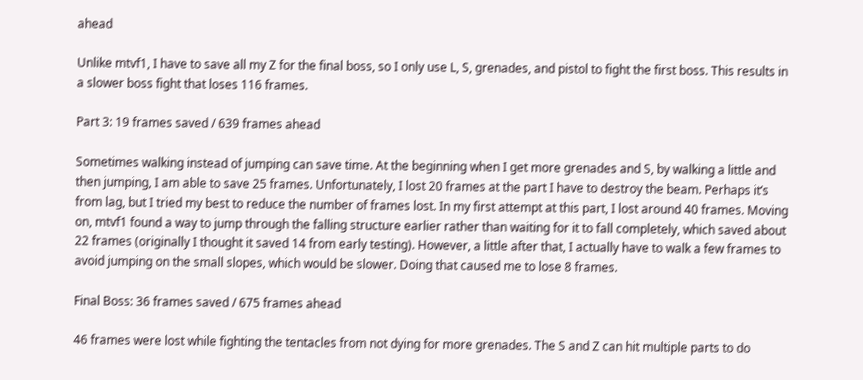ahead

Unlike mtvf1, I have to save all my Z for the final boss, so I only use L, S, grenades, and pistol to fight the first boss. This results in a slower boss fight that loses 116 frames.

Part 3: 19 frames saved / 639 frames ahead

Sometimes walking instead of jumping can save time. At the beginning when I get more grenades and S, by walking a little and then jumping, I am able to save 25 frames. Unfortunately, I lost 20 frames at the part I have to destroy the beam. Perhaps it’s from lag, but I tried my best to reduce the number of frames lost. In my first attempt at this part, I lost around 40 frames. Moving on, mtvf1 found a way to jump through the falling structure earlier rather than waiting for it to fall completely, which saved about 22 frames (originally I thought it saved 14 from early testing). However, a little after that, I actually have to walk a few frames to avoid jumping on the small slopes, which would be slower. Doing that caused me to lose 8 frames.

Final Boss: 36 frames saved / 675 frames ahead

46 frames were lost while fighting the tentacles from not dying for more grenades. The S and Z can hit multiple parts to do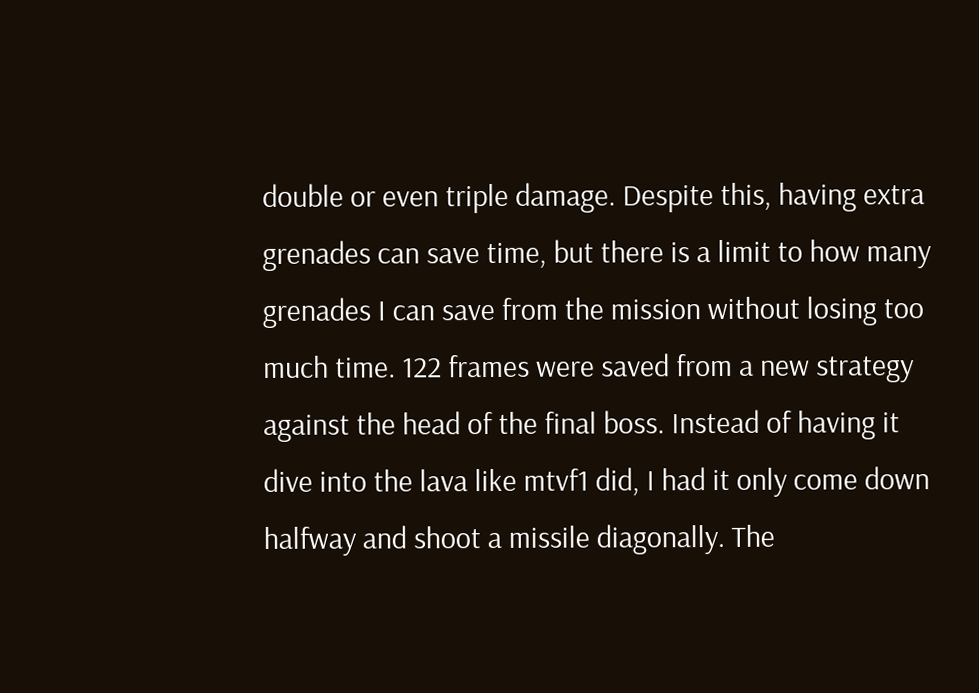double or even triple damage. Despite this, having extra grenades can save time, but there is a limit to how many grenades I can save from the mission without losing too much time. 122 frames were saved from a new strategy against the head of the final boss. Instead of having it dive into the lava like mtvf1 did, I had it only come down halfway and shoot a missile diagonally. The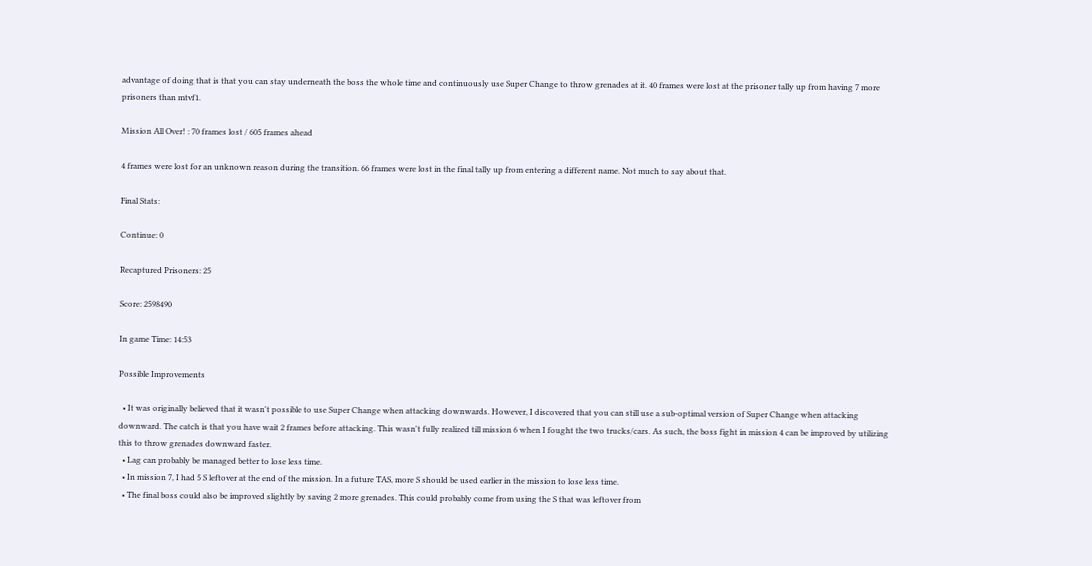advantage of doing that is that you can stay underneath the boss the whole time and continuously use Super Change to throw grenades at it. 40 frames were lost at the prisoner tally up from having 7 more prisoners than mtvf1.

Mission All Over! : 70 frames lost / 605 frames ahead

4 frames were lost for an unknown reason during the transition. 66 frames were lost in the final tally up from entering a different name. Not much to say about that.

Final Stats:

Continue: 0

Recaptured Prisoners: 25

Score: 2598490

In game Time: 14:53

Possible Improvements

  • It was originally believed that it wasn't possible to use Super Change when attacking downwards. However, I discovered that you can still use a sub-optimal version of Super Change when attacking downward. The catch is that you have wait 2 frames before attacking. This wasn't fully realized till mission 6 when I fought the two trucks/cars. As such, the boss fight in mission 4 can be improved by utilizing this to throw grenades downward faster.
  • Lag can probably be managed better to lose less time.
  • In mission 7, I had 5 S leftover at the end of the mission. In a future TAS, more S should be used earlier in the mission to lose less time.
  • The final boss could also be improved slightly by saving 2 more grenades. This could probably come from using the S that was leftover from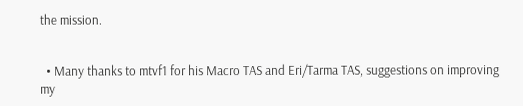the mission.


  • Many thanks to mtvf1 for his Macro TAS and Eri/Tarma TAS, suggestions on improving my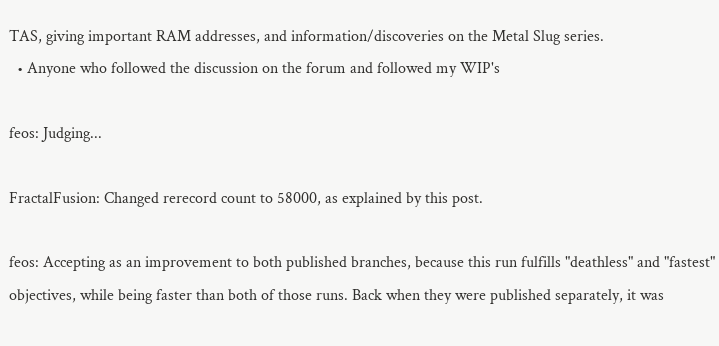TAS, giving important RAM addresses, and information/discoveries on the Metal Slug series.
  • Anyone who followed the discussion on the forum and followed my WIP's

feos: Judging...

FractalFusion: Changed rerecord count to 58000, as explained by this post.

feos: Accepting as an improvement to both published branches, because this run fulfills "deathless" and "fastest" objectives, while being faster than both of those runs. Back when they were published separately, it was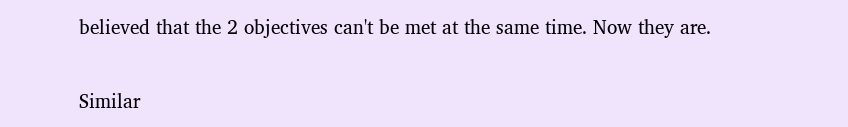believed that the 2 objectives can't be met at the same time. Now they are.


Similar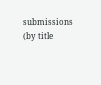submissions (by title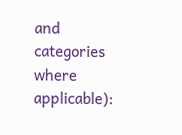and categories where applicable):